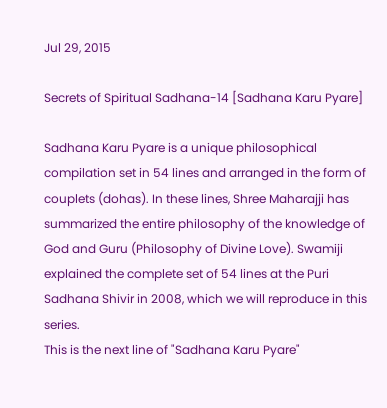Jul 29, 2015

Secrets of Spiritual Sadhana-14 [Sadhana Karu Pyare]

Sadhana Karu Pyare is a unique philosophical compilation set in 54 lines and arranged in the form of couplets (dohas). In these lines, Shree Maharajji has summarized the entire philosophy of the knowledge of God and Guru (Philosophy of Divine Love). Swamiji explained the complete set of 54 lines at the Puri Sadhana Shivir in 2008, which we will reproduce in this series.
This is the next line of "Sadhana Karu Pyare"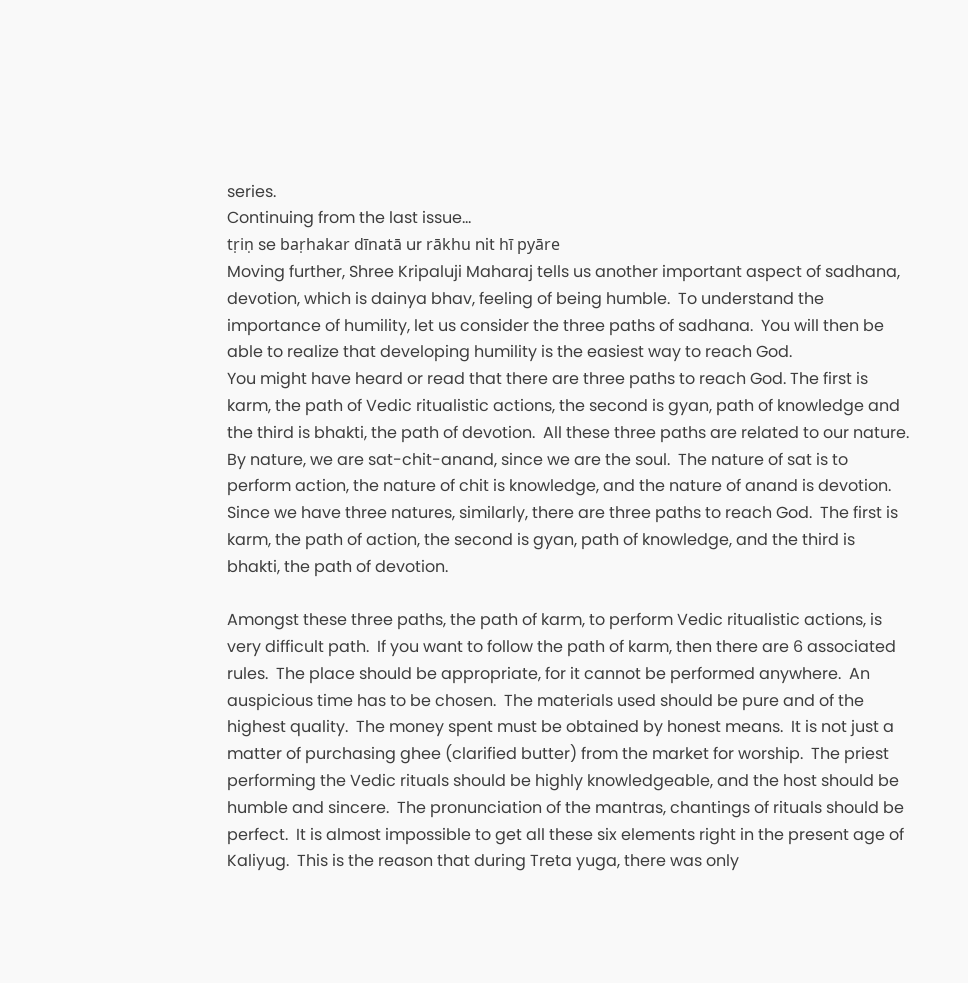series.
Continuing from the last issue...
tṛiṇ se baṛhakar dīnatā ur rākhu nit hī pyāre
Moving further, Shree Kripaluji Maharaj tells us another important aspect of sadhana, devotion, which is dainya bhav, feeling of being humble.  To understand the importance of humility, let us consider the three paths of sadhana.  You will then be able to realize that developing humility is the easiest way to reach God.
You might have heard or read that there are three paths to reach God. The first is karm, the path of Vedic ritualistic actions, the second is gyan, path of knowledge and the third is bhakti, the path of devotion.  All these three paths are related to our nature. By nature, we are sat-chit-anand, since we are the soul.  The nature of sat is to perform action, the nature of chit is knowledge, and the nature of anand is devotion.  Since we have three natures, similarly, there are three paths to reach God.  The first is karm, the path of action, the second is gyan, path of knowledge, and the third is bhakti, the path of devotion.

Amongst these three paths, the path of karm, to perform Vedic ritualistic actions, is very difficult path.  If you want to follow the path of karm, then there are 6 associated rules.  The place should be appropriate, for it cannot be performed anywhere.  An auspicious time has to be chosen.  The materials used should be pure and of the highest quality.  The money spent must be obtained by honest means.  It is not just a matter of purchasing ghee (clarified butter) from the market for worship.  The priest performing the Vedic rituals should be highly knowledgeable, and the host should be humble and sincere.  The pronunciation of the mantras, chantings of rituals should be perfect.  It is almost impossible to get all these six elements right in the present age of Kaliyug.  This is the reason that during Treta yuga, there was only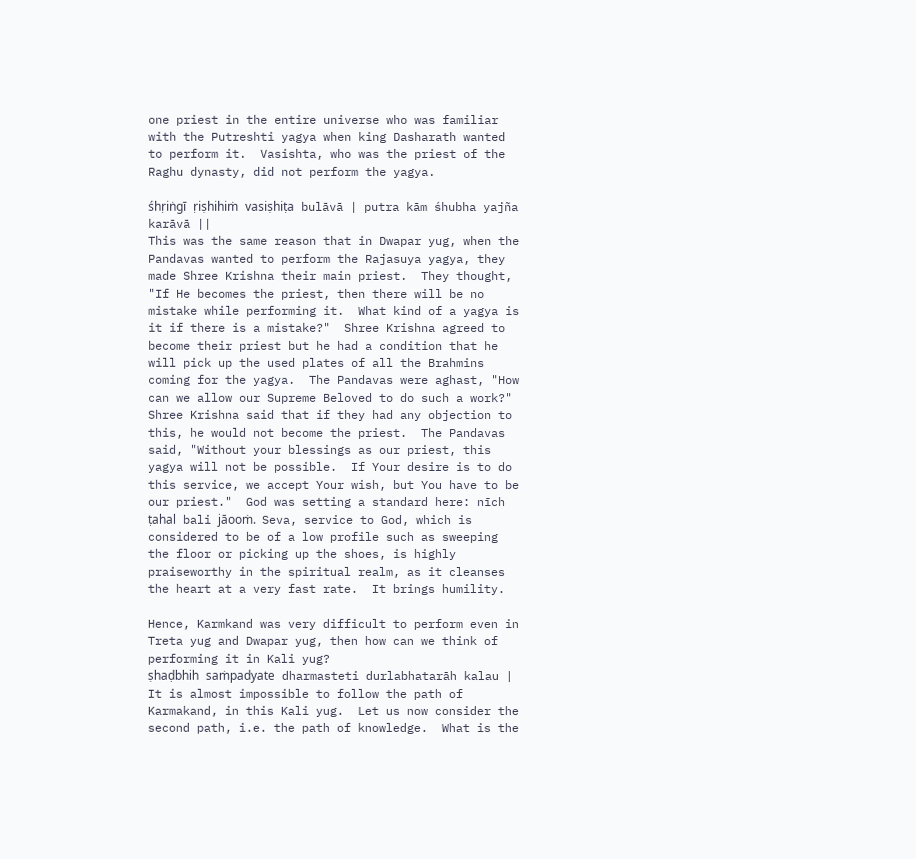one priest in the entire universe who was familiar with the Putreshti yagya when king Dasharath wanted to perform it.  Vasishta, who was the priest of the Raghu dynasty, did not perform the yagya.

śhṛiṅgī ṛiṣhihiṁ vasiṣhiṭa bulāvā | putra kām śhubha yajña karāvā ||
This was the same reason that in Dwapar yug, when the Pandavas wanted to perform the Rajasuya yagya, they made Shree Krishna their main priest.  They thought, "If He becomes the priest, then there will be no mistake while performing it.  What kind of a yagya is it if there is a mistake?"  Shree Krishna agreed to become their priest but he had a condition that he will pick up the used plates of all the Brahmins coming for the yagya.  The Pandavas were aghast, "How can we allow our Supreme Beloved to do such a work?"  Shree Krishna said that if they had any objection to this, he would not become the priest.  The Pandavas said, "Without your blessings as our priest, this yagya will not be possible.  If Your desire is to do this service, we accept Your wish, but You have to be our priest."  God was setting a standard here: nīch ṭahal bali jāooṁ.  Seva, service to God, which is considered to be of a low profile such as sweeping the floor or picking up the shoes, is highly praiseworthy in the spiritual realm, as it cleanses the heart at a very fast rate.  It brings humility.

Hence, Karmkand was very difficult to perform even in Treta yug and Dwapar yug, then how can we think of performing it in Kali yug?
ṣhaḍbhih saṁpadyate dharmasteti durlabhatarāh kalau |
It is almost impossible to follow the path of Karmakand, in this Kali yug.  Let us now consider the second path, i.e. the path of knowledge.  What is the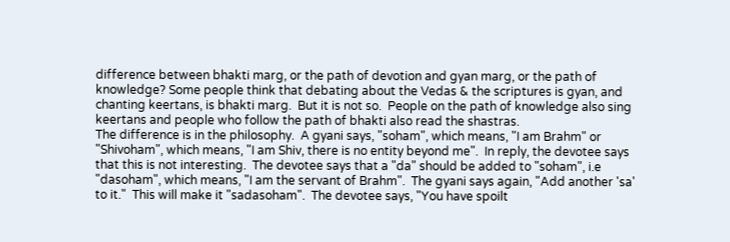difference between bhakti marg, or the path of devotion and gyan marg, or the path of knowledge? Some people think that debating about the Vedas & the scriptures is gyan, and chanting keertans, is bhakti marg.  But it is not so.  People on the path of knowledge also sing keertans and people who follow the path of bhakti also read the shastras.
The difference is in the philosophy.  A gyani says, "soham", which means, "I am Brahm" or "Shivoham", which means, "I am Shiv, there is no entity beyond me".  In reply, the devotee says that this is not interesting.  The devotee says that a "da" should be added to "soham", i.e "dasoham", which means, "I am the servant of Brahm".  The gyani says again, "Add another 'sa' to it."  This will make it "sadasoham".  The devotee says, "You have spoilt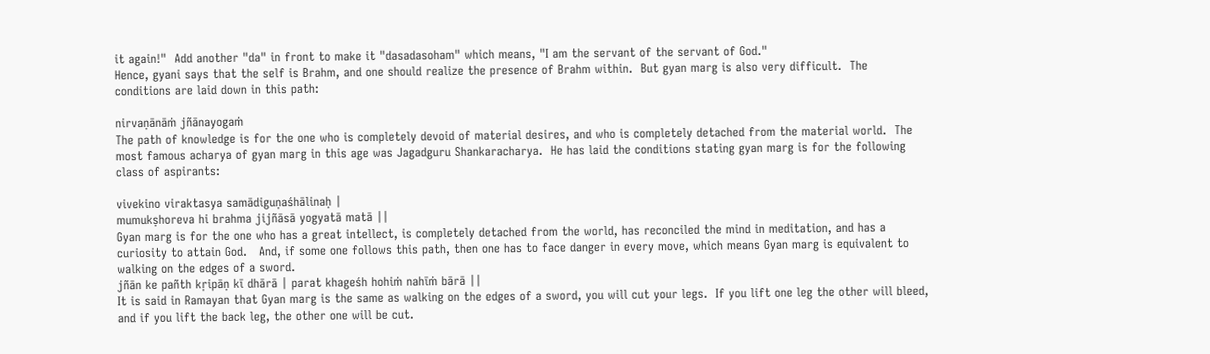it again!"  Add another "da" in front to make it "dasadasoham" which means, "I am the servant of the servant of God."
Hence, gyani says that the self is Brahm, and one should realize the presence of Brahm within.  But gyan marg is also very difficult.  The conditions are laid down in this path:

nirvaṇānāṁ jñānayogaṁ
The path of knowledge is for the one who is completely devoid of material desires, and who is completely detached from the material world.  The most famous acharya of gyan marg in this age was Jagadguru Shankaracharya.  He has laid the conditions stating gyan marg is for the following class of aspirants:

vivekino viraktasya samādiguṇaśhālinaḥ |
mumukṣhoreva hi brahma jijñāsā yogyatā matā ||
Gyan marg is for the one who has a great intellect, is completely detached from the world, has reconciled the mind in meditation, and has a curiosity to attain God.   And, if some one follows this path, then one has to face danger in every move, which means Gyan marg is equivalent to walking on the edges of a sword.
jñān ke pañth kṛipāṇ kī dhārā | parat khageśh hohiṁ nahīṁ bārā ||
It is said in Ramayan that Gyan marg is the same as walking on the edges of a sword, you will cut your legs.  If you lift one leg the other will bleed, and if you lift the back leg, the other one will be cut.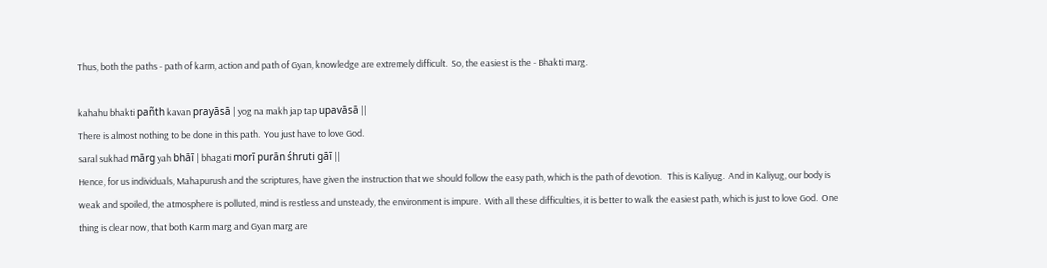Thus, both the paths - path of karm, action and path of Gyan, knowledge are extremely difficult.  So, the easiest is the - Bhakti marg.

kahahu bhakti pañth kavan prayāsā | yog na makh jap tap upavāsā ||
There is almost nothing to be done in this path.  You just have to love God.
saral sukhad mārg yah bhāī | bhagati morī purān śhruti gāī ||
Hence, for us individuals, Mahapurush and the scriptures, have given the instruction that we should follow the easy path, which is the path of devotion.   This is Kaliyug.  And in Kaliyug, our body is weak and spoiled, the atmosphere is polluted, mind is restless and unsteady, the environment is impure.  With all these difficulties, it is better to walk the easiest path, which is just to love God.  One thing is clear now, that both Karm marg and Gyan marg are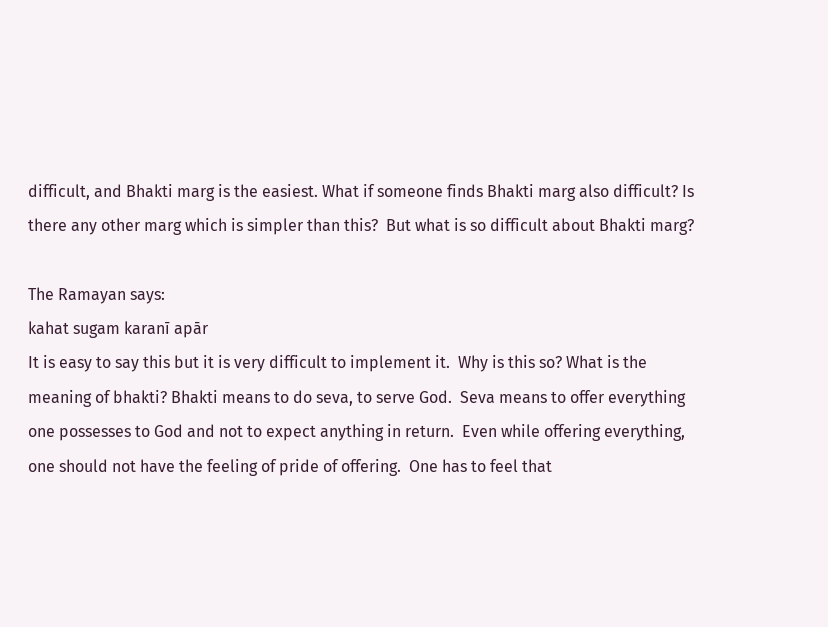difficult, and Bhakti marg is the easiest. What if someone finds Bhakti marg also difficult? Is there any other marg which is simpler than this?  But what is so difficult about Bhakti marg?

The Ramayan says:
kahat sugam karanī apār
It is easy to say this but it is very difficult to implement it.  Why is this so? What is the meaning of bhakti? Bhakti means to do seva, to serve God.  Seva means to offer everything one possesses to God and not to expect anything in return.  Even while offering everything, one should not have the feeling of pride of offering.  One has to feel that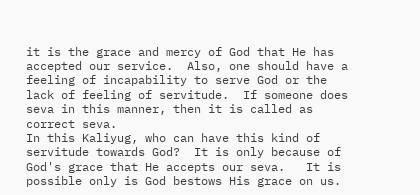it is the grace and mercy of God that He has accepted our service.  Also, one should have a feeling of incapability to serve God or the lack of feeling of servitude.  If someone does seva in this manner, then it is called as correct seva.
In this Kaliyug, who can have this kind of servitude towards God?  It is only because of God's grace that He accepts our seva.   It is possible only is God bestows His grace on us.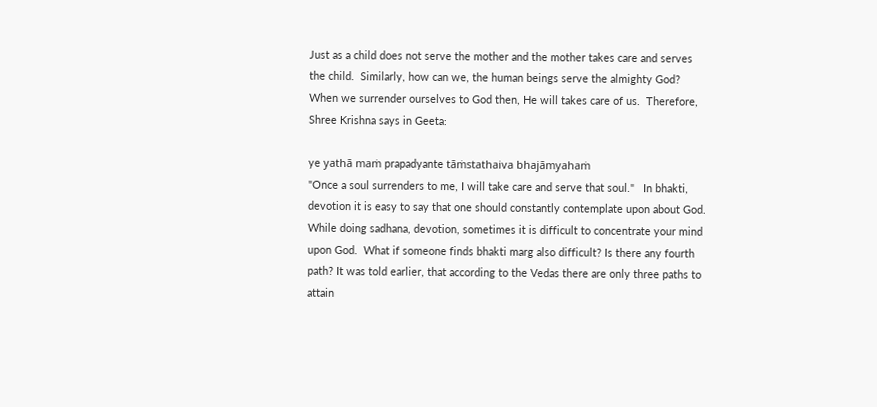Just as a child does not serve the mother and the mother takes care and serves the child.  Similarly, how can we, the human beings serve the almighty God?  When we surrender ourselves to God then, He will takes care of us.  Therefore, Shree Krishna says in Geeta:

ye yathā maṁ prapadyante tāṁstathaiva bhajāmyahaṁ
"Once a soul surrenders to me, I will take care and serve that soul."   In bhakti, devotion it is easy to say that one should constantly contemplate upon about God.  While doing sadhana, devotion, sometimes it is difficult to concentrate your mind upon God.  What if someone finds bhakti marg also difficult? Is there any fourth path? It was told earlier, that according to the Vedas there are only three paths to attain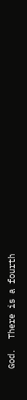God.  There is a fourth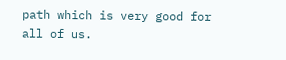path which is very good for all of us.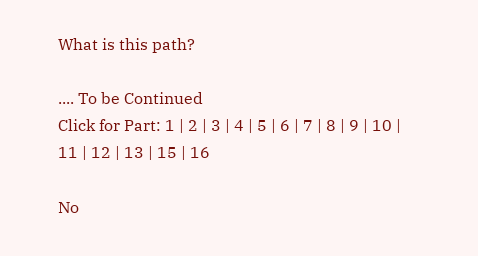What is this path?

.... To be Continued
Click for Part: 1 | 2 | 3 | 4 | 5 | 6 | 7 | 8 | 9 | 10 | 11 | 12 | 13 | 15 | 16

No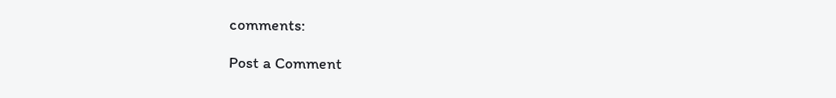comments:

Post a Comment